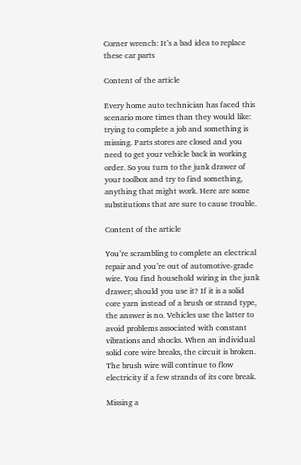Corner wrench: It’s a bad idea to replace these car parts

Content of the article

Every home auto technician has faced this scenario more times than they would like: trying to complete a job and something is missing. Parts stores are closed and you need to get your vehicle back in working order. So you turn to the junk drawer of your toolbox and try to find something, anything that might work. Here are some substitutions that are sure to cause trouble.

Content of the article

You’re scrambling to complete an electrical repair and you’re out of automotive-grade wire. You find household wiring in the junk drawer; should you use it? If it is a solid core yarn instead of a brush or strand type, the answer is no. Vehicles use the latter to avoid problems associated with constant vibrations and shocks. When an individual solid core wire breaks, the circuit is broken. The brush wire will continue to flow electricity if a few strands of its core break.

Missing a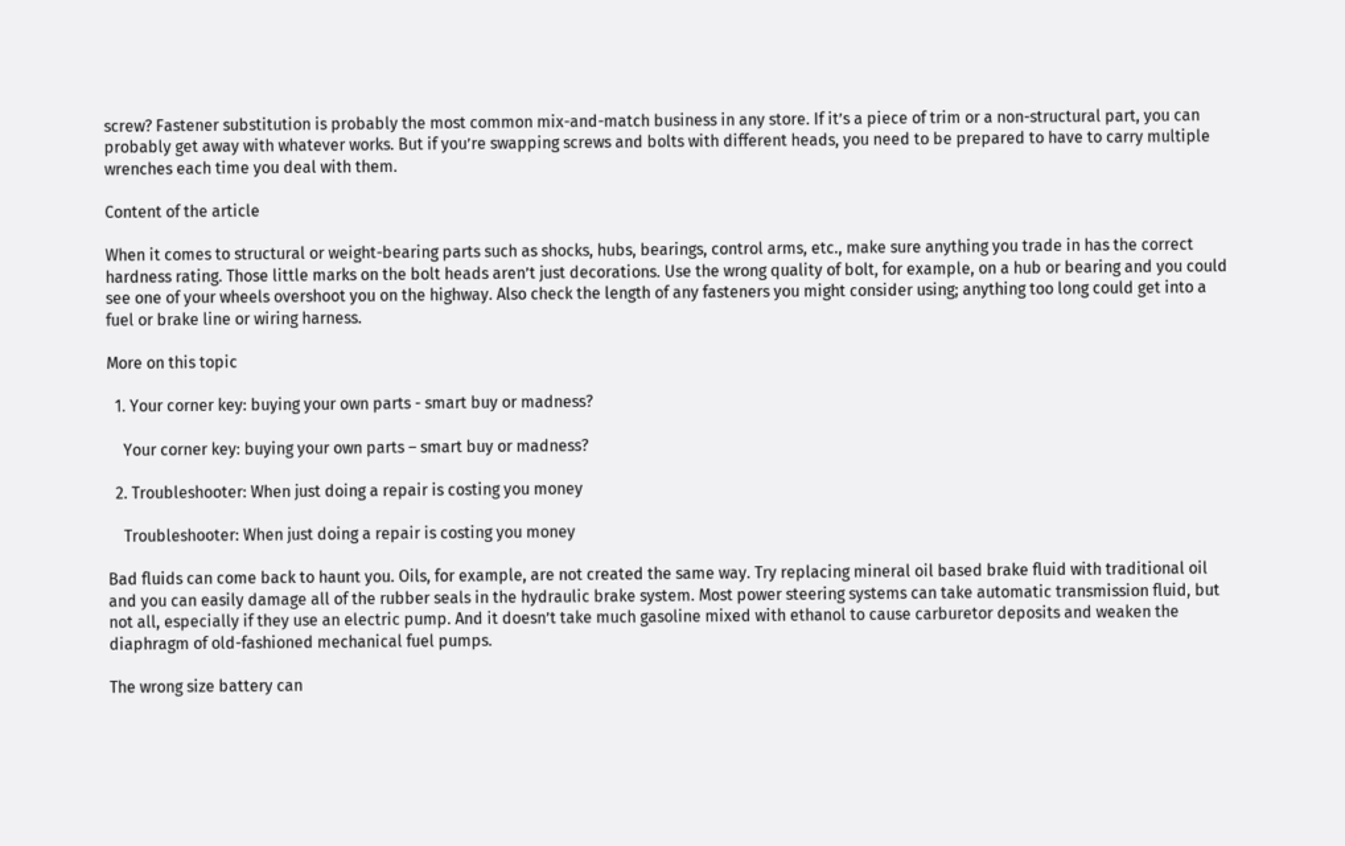screw? Fastener substitution is probably the most common mix-and-match business in any store. If it’s a piece of trim or a non-structural part, you can probably get away with whatever works. But if you’re swapping screws and bolts with different heads, you need to be prepared to have to carry multiple wrenches each time you deal with them.

Content of the article

When it comes to structural or weight-bearing parts such as shocks, hubs, bearings, control arms, etc., make sure anything you trade in has the correct hardness rating. Those little marks on the bolt heads aren’t just decorations. Use the wrong quality of bolt, for example, on a hub or bearing and you could see one of your wheels overshoot you on the highway. Also check the length of any fasteners you might consider using; anything too long could get into a fuel or brake line or wiring harness.

More on this topic

  1. Your corner key: buying your own parts - smart buy or madness?

    Your corner key: buying your own parts – smart buy or madness?

  2. Troubleshooter: When just doing a repair is costing you money

    Troubleshooter: When just doing a repair is costing you money

Bad fluids can come back to haunt you. Oils, for example, are not created the same way. Try replacing mineral oil based brake fluid with traditional oil and you can easily damage all of the rubber seals in the hydraulic brake system. Most power steering systems can take automatic transmission fluid, but not all, especially if they use an electric pump. And it doesn’t take much gasoline mixed with ethanol to cause carburetor deposits and weaken the diaphragm of old-fashioned mechanical fuel pumps.

The wrong size battery can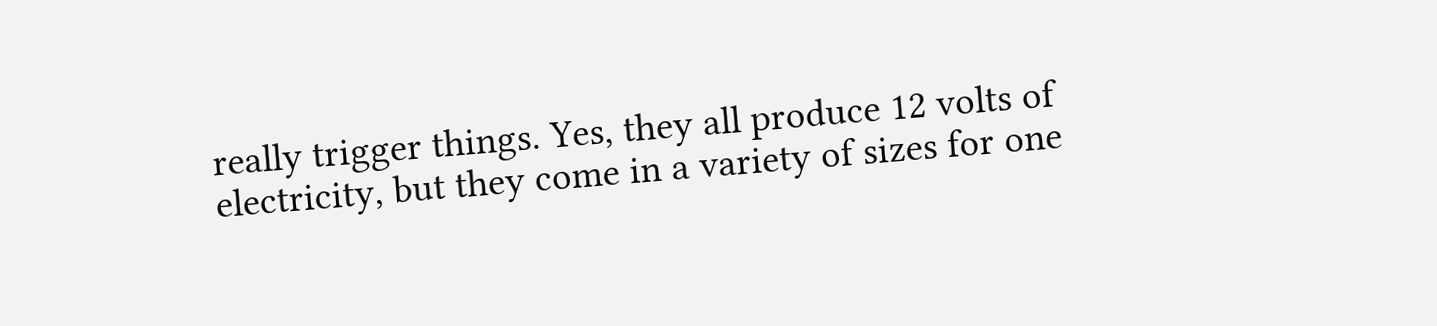really trigger things. Yes, they all produce 12 volts of electricity, but they come in a variety of sizes for one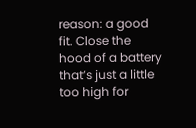reason: a good fit. Close the hood of a battery that’s just a little too high for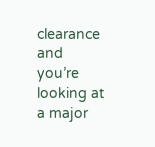clearance and you’re looking at a major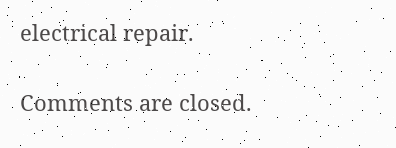electrical repair.

Comments are closed.